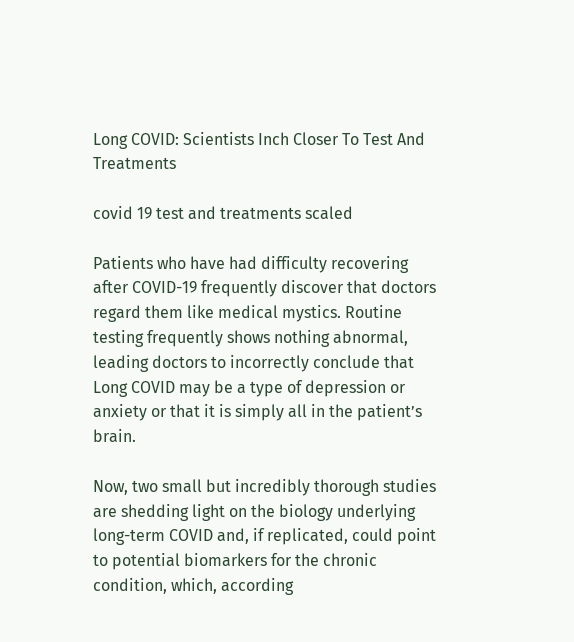Long COVID: Scientists Inch Closer To Test And Treatments

covid 19 test and treatments scaled

Patients who have had difficulty recovering after COVID-19 frequently discover that doctors regard them like medical mystics. Routine testing frequently shows nothing abnormal, leading doctors to incorrectly conclude that Long COVID may be a type of depression or anxiety or that it is simply all in the patient’s brain.

Now, two small but incredibly thorough studies are shedding light on the biology underlying long-term COVID and, if replicated, could point to potential biomarkers for the chronic condition, which, according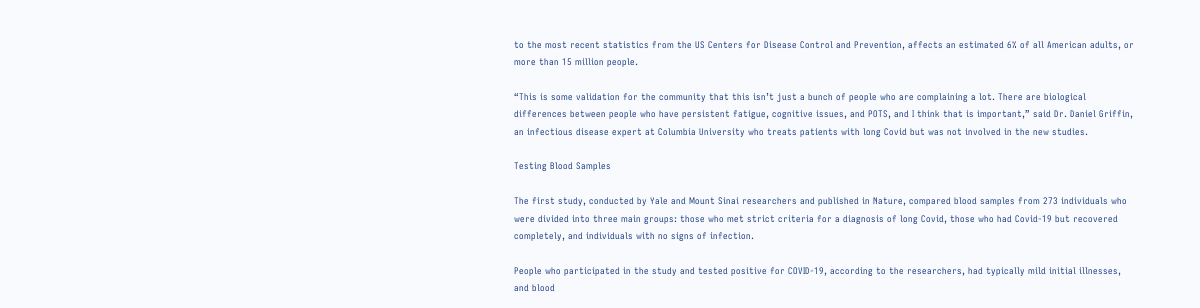to the most recent statistics from the US Centers for Disease Control and Prevention, affects an estimated 6% of all American adults, or more than 15 million people.

“This is some validation for the community that this isn’t just a bunch of people who are complaining a lot. There are biological differences between people who have persistent fatigue, cognitive issues, and POTS, and I think that is important,” said Dr. Daniel Griffin, an infectious disease expert at Columbia University who treats patients with long Covid but was not involved in the new studies.

Testing Blood Samples

The first study, conducted by Yale and Mount Sinai researchers and published in Nature, compared blood samples from 273 individuals who were divided into three main groups: those who met strict criteria for a diagnosis of long Covid, those who had Covid-19 but recovered completely, and individuals with no signs of infection.

People who participated in the study and tested positive for COVID-19, according to the researchers, had typically mild initial illnesses, and blood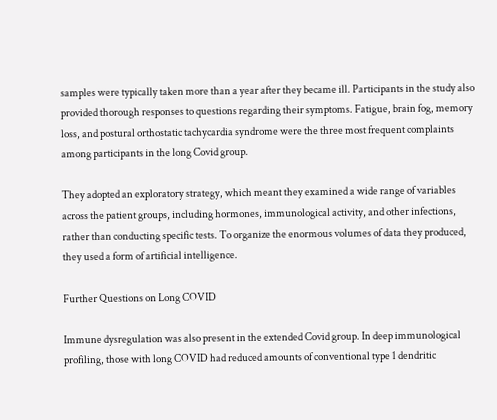samples were typically taken more than a year after they became ill. Participants in the study also provided thorough responses to questions regarding their symptoms. Fatigue, brain fog, memory loss, and postural orthostatic tachycardia syndrome were the three most frequent complaints among participants in the long Covid group.

They adopted an exploratory strategy, which meant they examined a wide range of variables across the patient groups, including hormones, immunological activity, and other infections, rather than conducting specific tests. To organize the enormous volumes of data they produced, they used a form of artificial intelligence.

Further Questions on Long COVID

Immune dysregulation was also present in the extended Covid group. In deep immunological profiling, those with long COVID had reduced amounts of conventional type 1 dendritic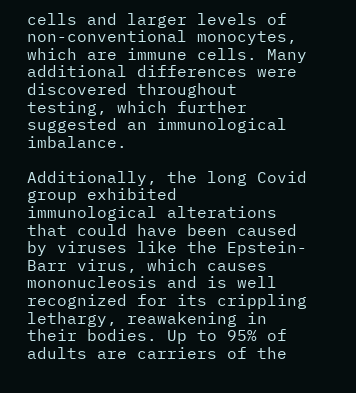cells and larger levels of non-conventional monocytes, which are immune cells. Many additional differences were discovered throughout testing, which further suggested an immunological imbalance.

Additionally, the long Covid group exhibited immunological alterations that could have been caused by viruses like the Epstein-Barr virus, which causes mononucleosis and is well recognized for its crippling lethargy, reawakening in their bodies. Up to 95% of adults are carriers of the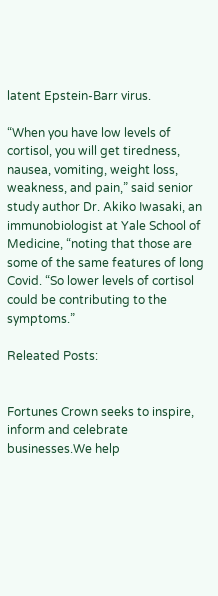latent Epstein-Barr virus.

“When you have low levels of cortisol, you will get tiredness, nausea, vomiting, weight loss, weakness, and pain,” said senior study author Dr. Akiko Iwasaki, an immunobiologist at Yale School of Medicine, “noting that those are some of the same features of long Covid. “So lower levels of cortisol could be contributing to the symptoms.”

Releated Posts:


Fortunes Crown seeks to inspire, inform and celebrate businesses.We help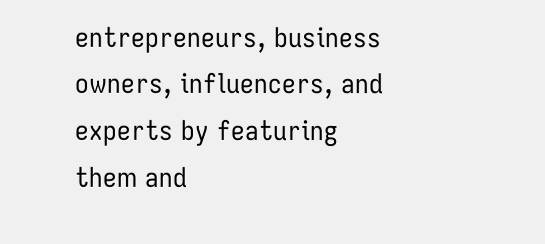entrepreneurs, business owners, influencers, and experts by featuring them and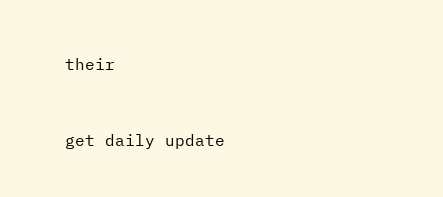their


get daily update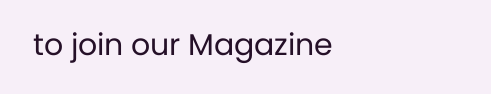to join our Magazine